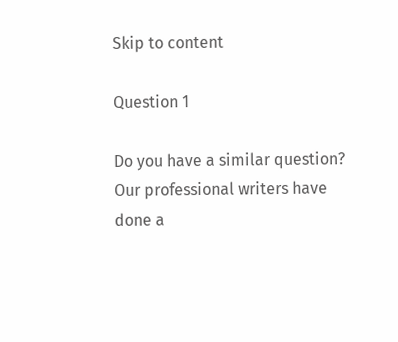Skip to content

Question 1

Do you have a similar question? Our professional writers have done a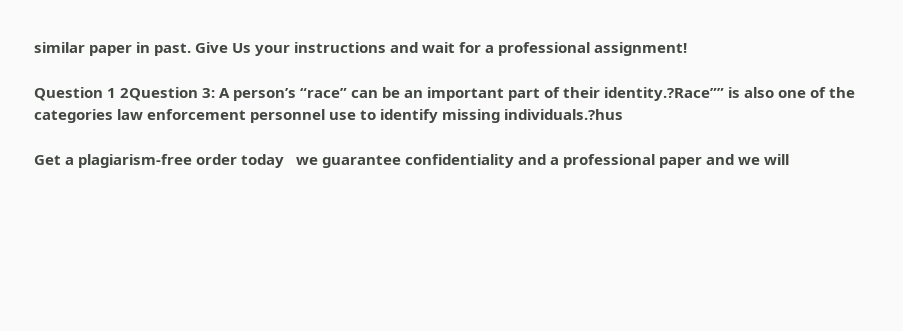similar paper in past. Give Us your instructions and wait for a professional assignment!

Question 1 2Question 3: A person’s “race” can be an important part of their identity.?Race”” is also one of the categories law enforcement personnel use to identify missing individuals.?hus

Get a plagiarism-free order today   we guarantee confidentiality and a professional paper and we will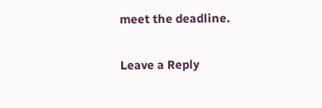meet the deadline.

Leave a Reply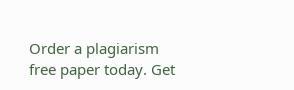Order a plagiarism free paper today. Get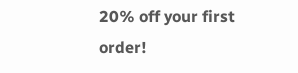20% off your first order!